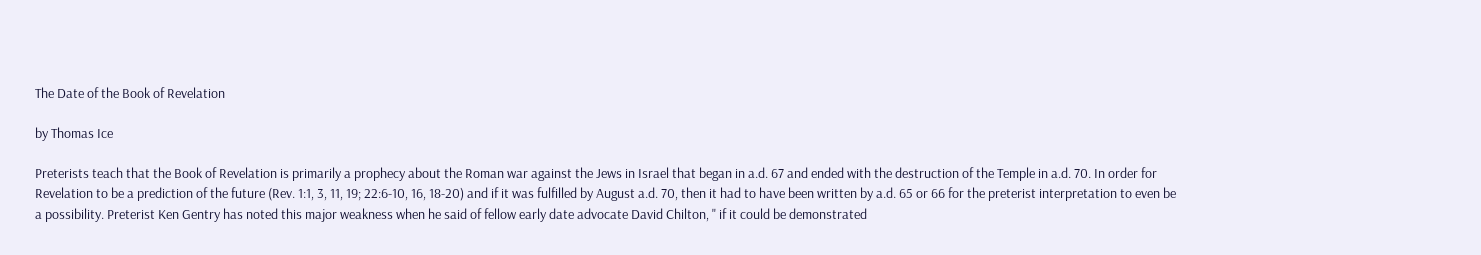The Date of the Book of Revelation

by Thomas Ice

Preterists teach that the Book of Revelation is primarily a prophecy about the Roman war against the Jews in Israel that began in a.d. 67 and ended with the destruction of the Temple in a.d. 70. In order for Revelation to be a prediction of the future (Rev. 1:1, 3, 11, 19; 22:6-10, 16, 18-20) and if it was fulfilled by August a.d. 70, then it had to have been written by a.d. 65 or 66 for the preterist interpretation to even be a possibility. Preterist Ken Gentry has noted this major weakness when he said of fellow early date advocate David Chilton, " if it could be demonstrated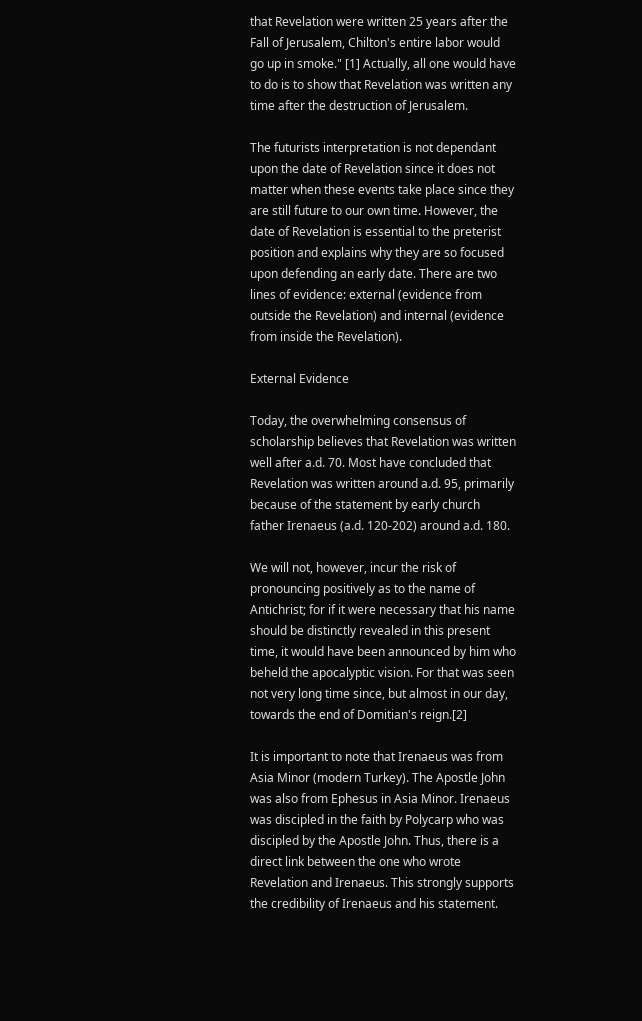that Revelation were written 25 years after the Fall of Jerusalem, Chilton's entire labor would go up in smoke." [1] Actually, all one would have to do is to show that Revelation was written any time after the destruction of Jerusalem.

The futurists interpretation is not dependant upon the date of Revelation since it does not matter when these events take place since they are still future to our own time. However, the date of Revelation is essential to the preterist position and explains why they are so focused upon defending an early date. There are two lines of evidence: external (evidence from outside the Revelation) and internal (evidence from inside the Revelation).

External Evidence

Today, the overwhelming consensus of scholarship believes that Revelation was written well after a.d. 70. Most have concluded that Revelation was written around a.d. 95, primarily because of the statement by early church father Irenaeus (a.d. 120-202) around a.d. 180.

We will not, however, incur the risk of pronouncing positively as to the name of Antichrist; for if it were necessary that his name should be distinctly revealed in this present time, it would have been announced by him who beheld the apocalyptic vision. For that was seen not very long time since, but almost in our day, towards the end of Domitian's reign.[2]

It is important to note that Irenaeus was from Asia Minor (modern Turkey). The Apostle John was also from Ephesus in Asia Minor. Irenaeus was discipled in the faith by Polycarp who was discipled by the Apostle John. Thus, there is a direct link between the one who wrote Revelation and Irenaeus. This strongly supports the credibility of Irenaeus and his statement.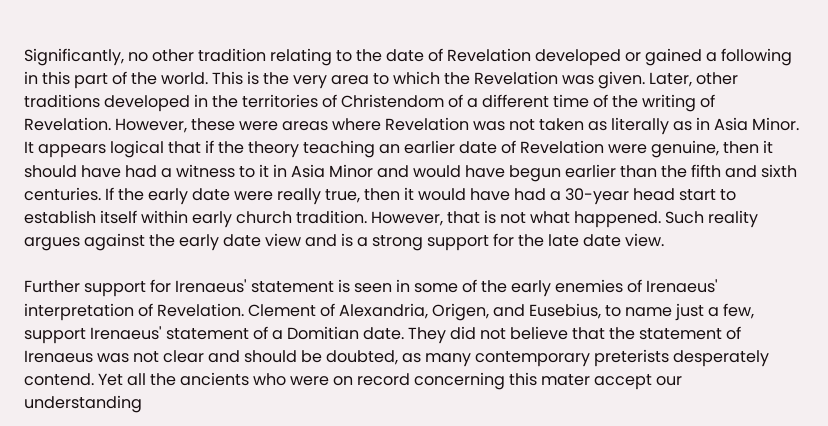Significantly, no other tradition relating to the date of Revelation developed or gained a following in this part of the world. This is the very area to which the Revelation was given. Later, other traditions developed in the territories of Christendom of a different time of the writing of Revelation. However, these were areas where Revelation was not taken as literally as in Asia Minor. It appears logical that if the theory teaching an earlier date of Revelation were genuine, then it should have had a witness to it in Asia Minor and would have begun earlier than the fifth and sixth centuries. If the early date were really true, then it would have had a 30-year head start to establish itself within early church tradition. However, that is not what happened. Such reality argues against the early date view and is a strong support for the late date view.

Further support for Irenaeus' statement is seen in some of the early enemies of Irenaeus' interpretation of Revelation. Clement of Alexandria, Origen, and Eusebius, to name just a few, support Irenaeus' statement of a Domitian date. They did not believe that the statement of Irenaeus was not clear and should be doubted, as many contemporary preterists desperately contend. Yet all the ancients who were on record concerning this mater accept our understanding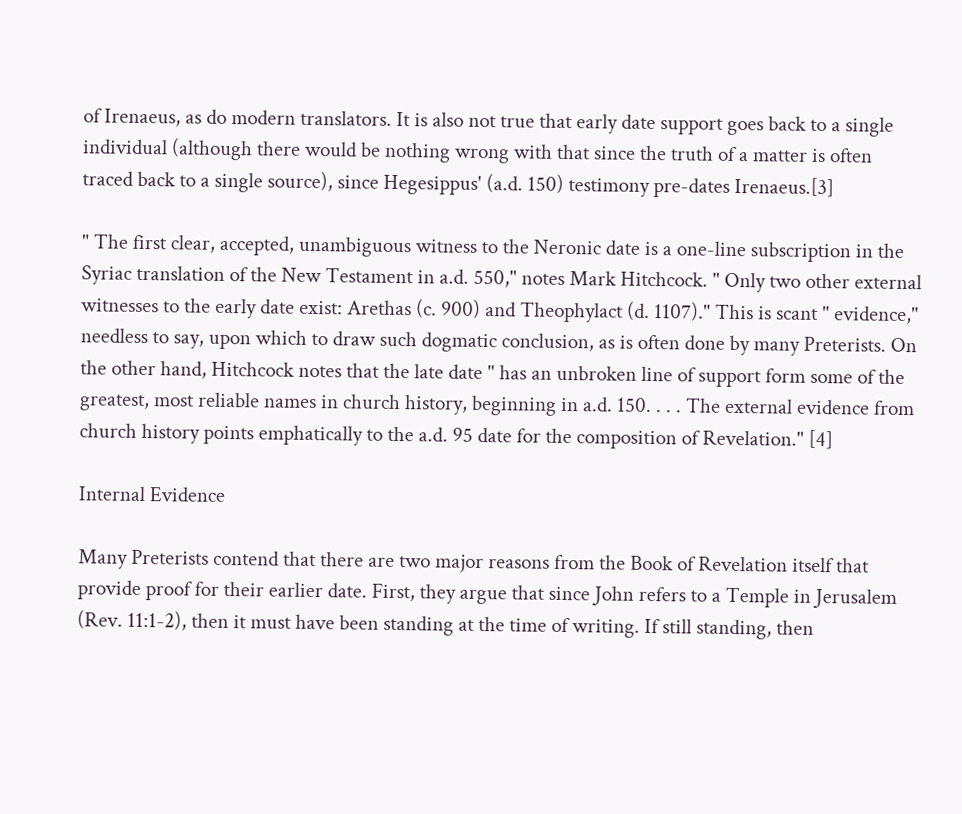of Irenaeus, as do modern translators. It is also not true that early date support goes back to a single individual (although there would be nothing wrong with that since the truth of a matter is often traced back to a single source), since Hegesippus' (a.d. 150) testimony pre-dates Irenaeus.[3]

" The first clear, accepted, unambiguous witness to the Neronic date is a one-line subscription in the Syriac translation of the New Testament in a.d. 550," notes Mark Hitchcock. " Only two other external witnesses to the early date exist: Arethas (c. 900) and Theophylact (d. 1107)." This is scant " evidence," needless to say, upon which to draw such dogmatic conclusion, as is often done by many Preterists. On the other hand, Hitchcock notes that the late date " has an unbroken line of support form some of the greatest, most reliable names in church history, beginning in a.d. 150. . . . The external evidence from church history points emphatically to the a.d. 95 date for the composition of Revelation." [4]

Internal Evidence

Many Preterists contend that there are two major reasons from the Book of Revelation itself that provide proof for their earlier date. First, they argue that since John refers to a Temple in Jerusalem (Rev. 11:1-2), then it must have been standing at the time of writing. If still standing, then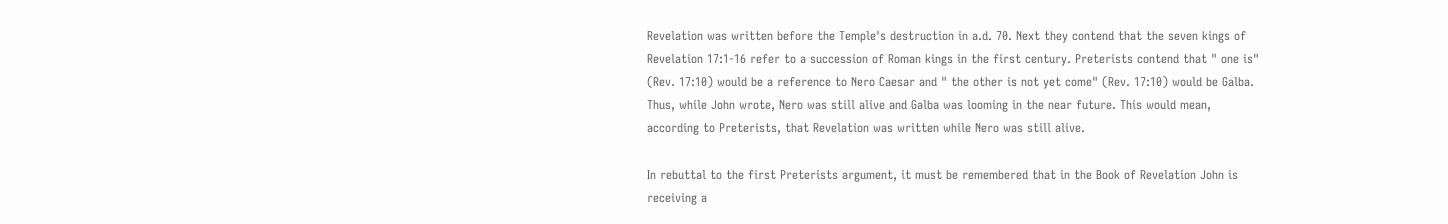Revelation was written before the Temple's destruction in a.d. 70. Next they contend that the seven kings of Revelation 17:1-16 refer to a succession of Roman kings in the first century. Preterists contend that " one is" (Rev. 17:10) would be a reference to Nero Caesar and " the other is not yet come" (Rev. 17:10) would be Galba. Thus, while John wrote, Nero was still alive and Galba was looming in the near future. This would mean, according to Preterists, that Revelation was written while Nero was still alive.

In rebuttal to the first Preterists argument, it must be remembered that in the Book of Revelation John is receiving a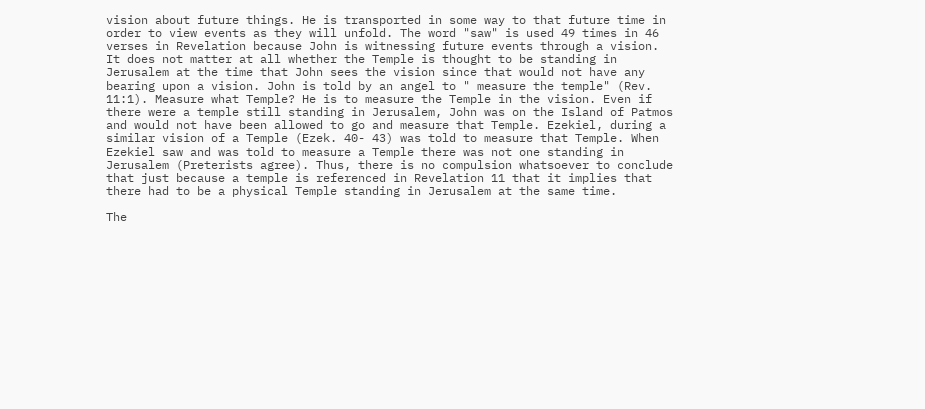vision about future things. He is transported in some way to that future time in order to view events as they will unfold. The word "saw" is used 49 times in 46 verses in Revelation because John is witnessing future events through a vision. It does not matter at all whether the Temple is thought to be standing in Jerusalem at the time that John sees the vision since that would not have any bearing upon a vision. John is told by an angel to " measure the temple" (Rev. 11:1). Measure what Temple? He is to measure the Temple in the vision. Even if there were a temple still standing in Jerusalem, John was on the Island of Patmos and would not have been allowed to go and measure that Temple. Ezekiel, during a similar vision of a Temple (Ezek. 40- 43) was told to measure that Temple. When Ezekiel saw and was told to measure a Temple there was not one standing in Jerusalem (Preterists agree). Thus, there is no compulsion whatsoever to conclude that just because a temple is referenced in Revelation 11 that it implies that there had to be a physical Temple standing in Jerusalem at the same time.

The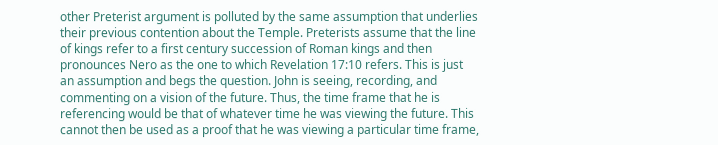other Preterist argument is polluted by the same assumption that underlies their previous contention about the Temple. Preterists assume that the line of kings refer to a first century succession of Roman kings and then pronounces Nero as the one to which Revelation 17:10 refers. This is just an assumption and begs the question. John is seeing, recording, and commenting on a vision of the future. Thus, the time frame that he is referencing would be that of whatever time he was viewing the future. This cannot then be used as a proof that he was viewing a particular time frame,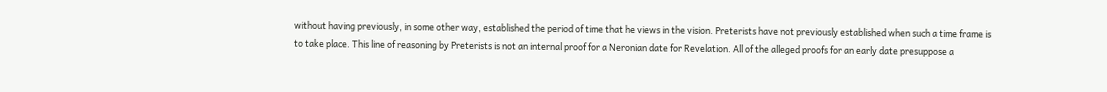without having previously, in some other way, established the period of time that he views in the vision. Preterists have not previously established when such a time frame is to take place. This line of reasoning by Preterists is not an internal proof for a Neronian date for Revelation. All of the alleged proofs for an early date presuppose a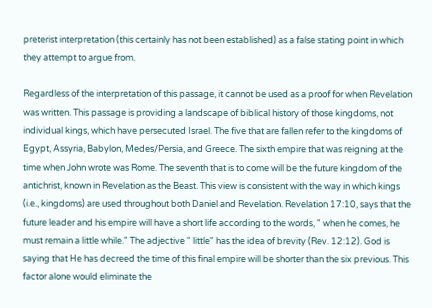preterist interpretation (this certainly has not been established) as a false stating point in which they attempt to argue from.

Regardless of the interpretation of this passage, it cannot be used as a proof for when Revelation was written. This passage is providing a landscape of biblical history of those kingdoms, not individual kings, which have persecuted Israel. The five that are fallen refer to the kingdoms of Egypt, Assyria, Babylon, Medes/Persia, and Greece. The sixth empire that was reigning at the time when John wrote was Rome. The seventh that is to come will be the future kingdom of the antichrist, known in Revelation as the Beast. This view is consistent with the way in which kings (i.e., kingdoms) are used throughout both Daniel and Revelation. Revelation 17:10, says that the future leader and his empire will have a short life according to the words, " when he comes, he must remain a little while." The adjective " little" has the idea of brevity (Rev. 12:12). God is saying that He has decreed the time of this final empire will be shorter than the six previous. This factor alone would eliminate the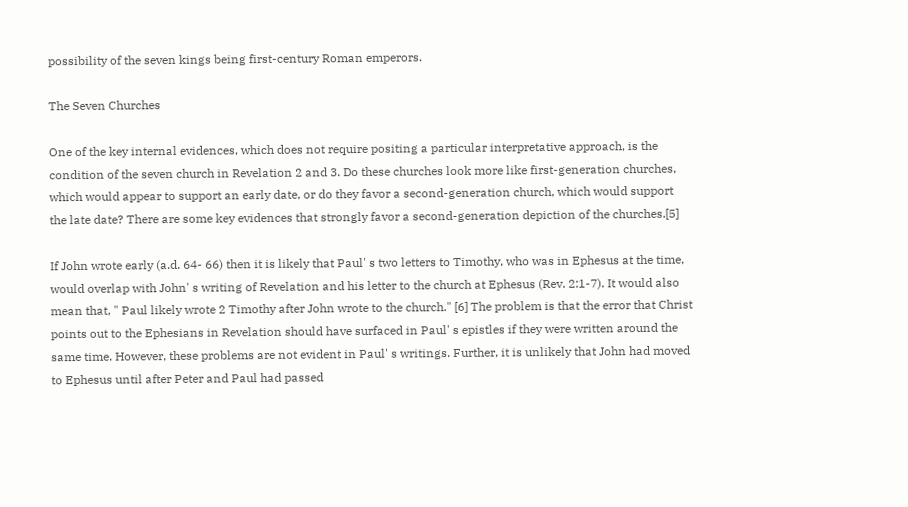possibility of the seven kings being first-century Roman emperors.

The Seven Churches

One of the key internal evidences, which does not require positing a particular interpretative approach, is the condition of the seven church in Revelation 2 and 3. Do these churches look more like first-generation churches, which would appear to support an early date, or do they favor a second-generation church, which would support the late date? There are some key evidences that strongly favor a second-generation depiction of the churches.[5]

If John wrote early (a.d. 64- 66) then it is likely that Paul' s two letters to Timothy, who was in Ephesus at the time, would overlap with John' s writing of Revelation and his letter to the church at Ephesus (Rev. 2:1-7). It would also mean that, " Paul likely wrote 2 Timothy after John wrote to the church." [6] The problem is that the error that Christ points out to the Ephesians in Revelation should have surfaced in Paul' s epistles if they were written around the same time. However, these problems are not evident in Paul' s writings. Further, it is unlikely that John had moved to Ephesus until after Peter and Paul had passed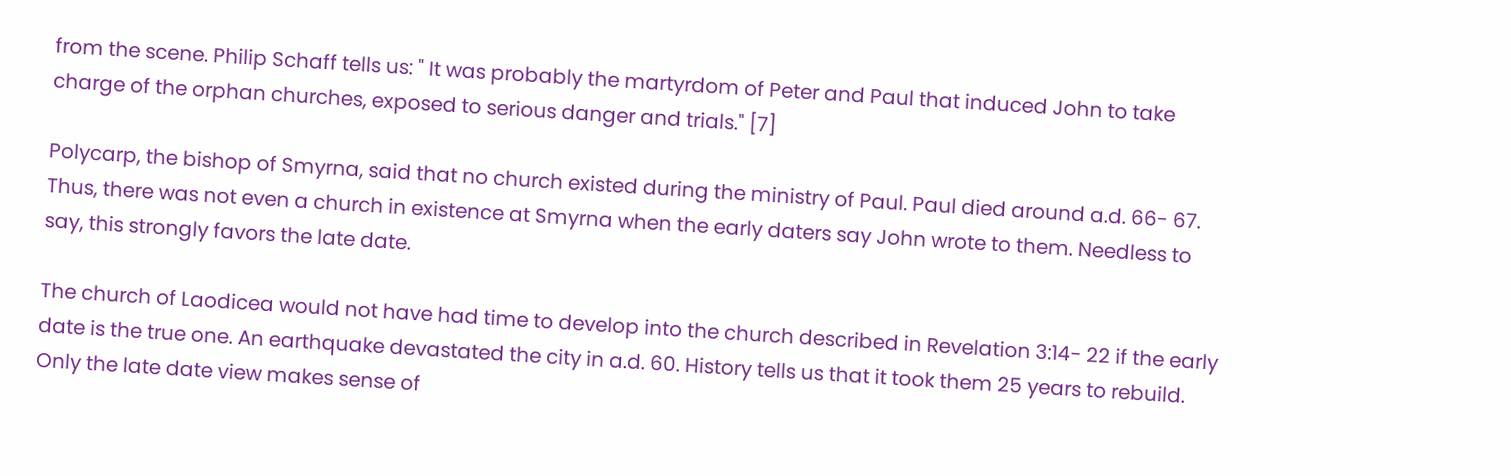from the scene. Philip Schaff tells us: " It was probably the martyrdom of Peter and Paul that induced John to take charge of the orphan churches, exposed to serious danger and trials." [7]

Polycarp, the bishop of Smyrna, said that no church existed during the ministry of Paul. Paul died around a.d. 66- 67. Thus, there was not even a church in existence at Smyrna when the early daters say John wrote to them. Needless to say, this strongly favors the late date.

The church of Laodicea would not have had time to develop into the church described in Revelation 3:14- 22 if the early date is the true one. An earthquake devastated the city in a.d. 60. History tells us that it took them 25 years to rebuild. Only the late date view makes sense of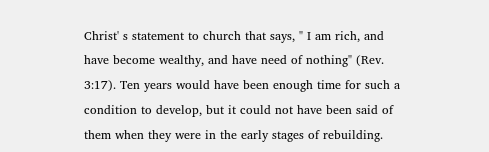Christ' s statement to church that says, " I am rich, and have become wealthy, and have need of nothing" (Rev. 3:17). Ten years would have been enough time for such a condition to develop, but it could not have been said of them when they were in the early stages of rebuilding.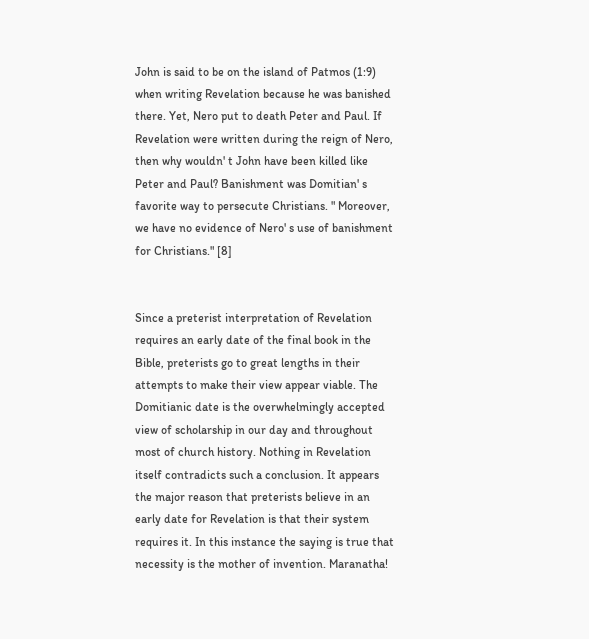John is said to be on the island of Patmos (1:9) when writing Revelation because he was banished there. Yet, Nero put to death Peter and Paul. If Revelation were written during the reign of Nero, then why wouldn' t John have been killed like Peter and Paul? Banishment was Domitian' s favorite way to persecute Christians. " Moreover, we have no evidence of Nero' s use of banishment for Christians." [8]


Since a preterist interpretation of Revelation requires an early date of the final book in the Bible, preterists go to great lengths in their attempts to make their view appear viable. The Domitianic date is the overwhelmingly accepted view of scholarship in our day and throughout most of church history. Nothing in Revelation itself contradicts such a conclusion. It appears the major reason that preterists believe in an early date for Revelation is that their system requires it. In this instance the saying is true that necessity is the mother of invention. Maranatha!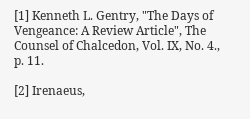[1] Kenneth L. Gentry, "The Days of Vengeance: A Review Article", The Counsel of Chalcedon, Vol. IX, No. 4., p. 11.

[2] Irenaeus,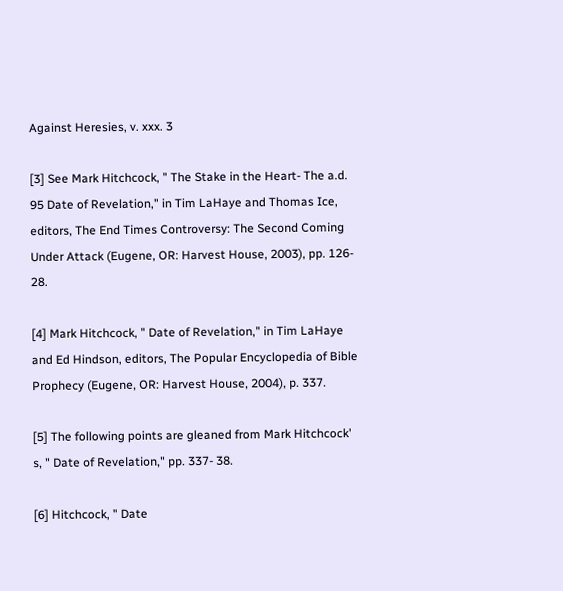Against Heresies, v. xxx. 3

[3] See Mark Hitchcock, " The Stake in the Heart- The a.d. 95 Date of Revelation," in Tim LaHaye and Thomas Ice, editors, The End Times Controversy: The Second Coming Under Attack (Eugene, OR: Harvest House, 2003), pp. 126- 28.

[4] Mark Hitchcock, " Date of Revelation," in Tim LaHaye and Ed Hindson, editors, The Popular Encyclopedia of Bible Prophecy (Eugene, OR: Harvest House, 2004), p. 337.

[5] The following points are gleaned from Mark Hitchcock' s, " Date of Revelation," pp. 337- 38.

[6] Hitchcock, " Date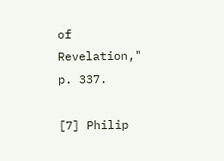of Revelation," p. 337.

[7] Philip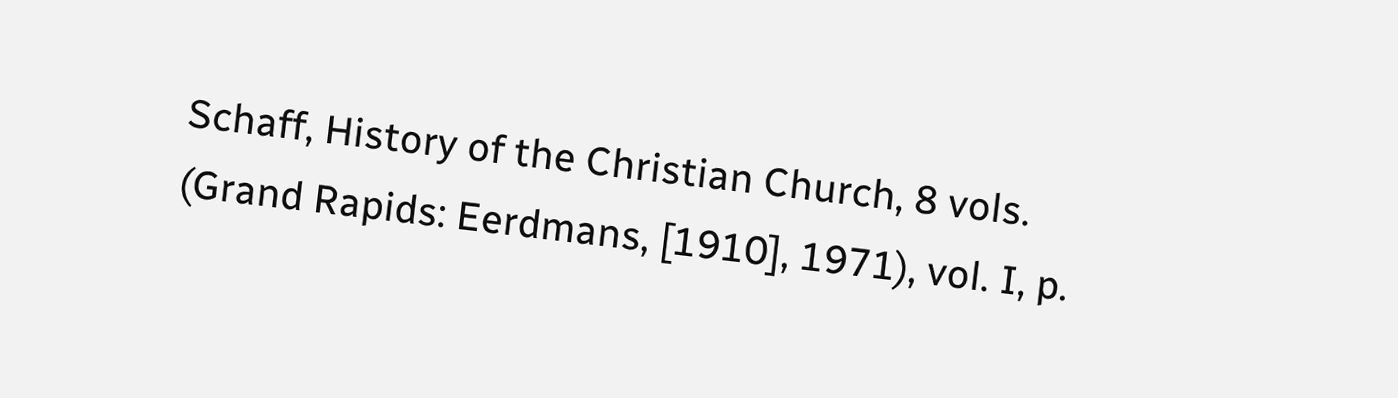Schaff, History of the Christian Church, 8 vols. (Grand Rapids: Eerdmans, [1910], 1971), vol. I, p.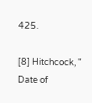425.

[8] Hitchcock, " Date of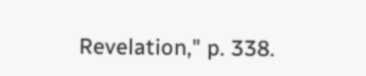Revelation," p. 338.